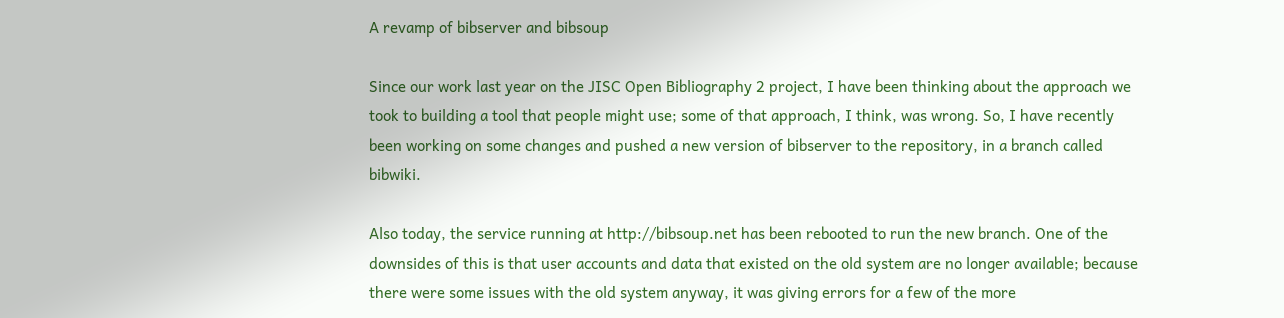A revamp of bibserver and bibsoup

Since our work last year on the JISC Open Bibliography 2 project, I have been thinking about the approach we took to building a tool that people might use; some of that approach, I think, was wrong. So, I have recently been working on some changes and pushed a new version of bibserver to the repository, in a branch called bibwiki.

Also today, the service running at http://bibsoup.net has been rebooted to run the new branch. One of the downsides of this is that user accounts and data that existed on the old system are no longer available; because there were some issues with the old system anyway, it was giving errors for a few of the more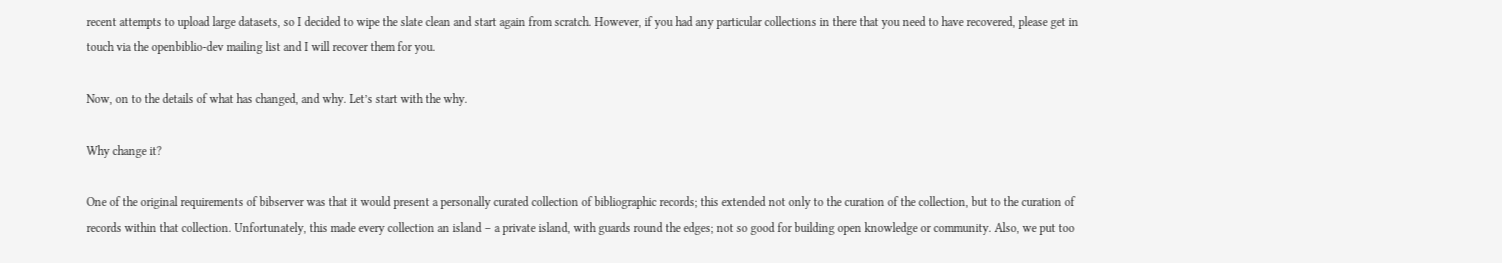recent attempts to upload large datasets, so I decided to wipe the slate clean and start again from scratch. However, if you had any particular collections in there that you need to have recovered, please get in touch via the openbiblio-dev mailing list and I will recover them for you.

Now, on to the details of what has changed, and why. Let’s start with the why.

Why change it?

One of the original requirements of bibserver was that it would present a personally curated collection of bibliographic records; this extended not only to the curation of the collection, but to the curation of records within that collection. Unfortunately, this made every collection an island – a private island, with guards round the edges; not so good for building open knowledge or community. Also, we put too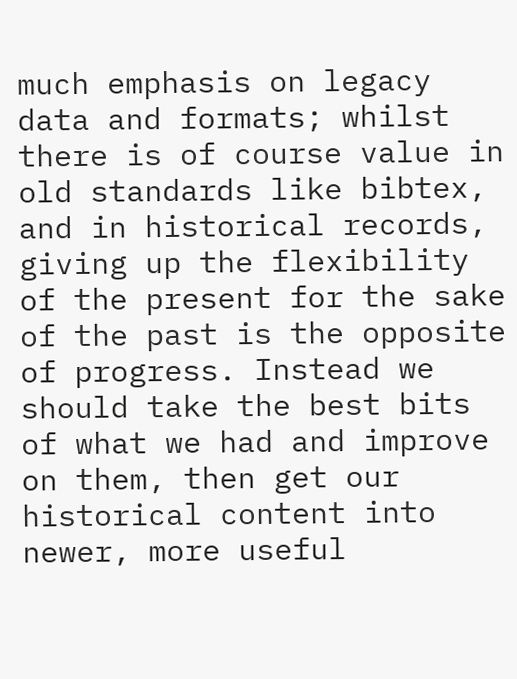much emphasis on legacy data and formats; whilst there is of course value in old standards like bibtex, and in historical records, giving up the flexibility of the present for the sake of the past is the opposite of progress. Instead we should take the best bits of what we had and improve on them, then get our historical content into newer, more useful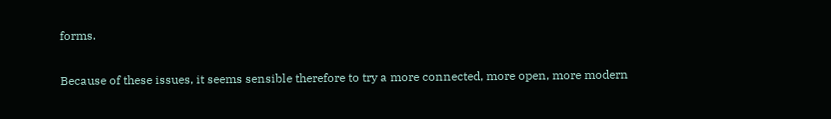forms.

Because of these issues, it seems sensible therefore to try a more connected, more open, more modern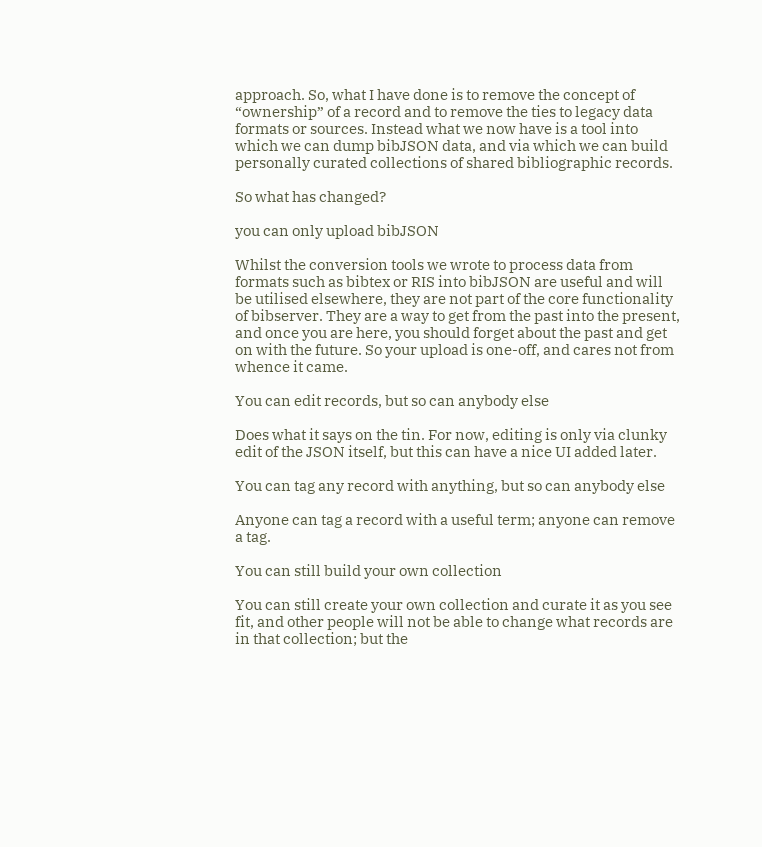approach. So, what I have done is to remove the concept of “ownership” of a record and to remove the ties to legacy data formats or sources. Instead what we now have is a tool into which we can dump bibJSON data, and via which we can build personally curated collections of shared bibliographic records.

So what has changed?

you can only upload bibJSON

Whilst the conversion tools we wrote to process data from formats such as bibtex or RIS into bibJSON are useful and will be utilised elsewhere, they are not part of the core functionality of bibserver. They are a way to get from the past into the present, and once you are here, you should forget about the past and get on with the future. So your upload is one-off, and cares not from whence it came.

You can edit records, but so can anybody else

Does what it says on the tin. For now, editing is only via clunky edit of the JSON itself, but this can have a nice UI added later.

You can tag any record with anything, but so can anybody else

Anyone can tag a record with a useful term; anyone can remove a tag.

You can still build your own collection

You can still create your own collection and curate it as you see fit, and other people will not be able to change what records are in that collection; but the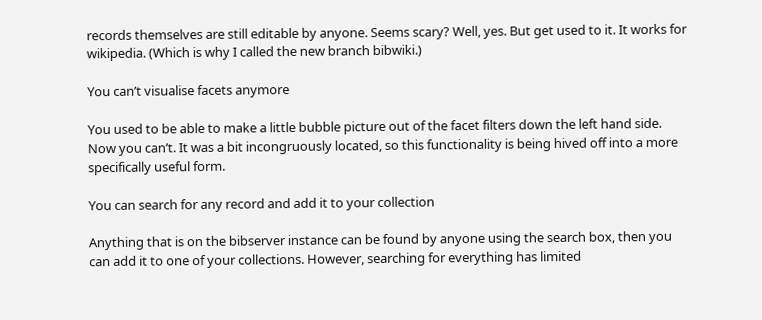records themselves are still editable by anyone. Seems scary? Well, yes. But get used to it. It works for wikipedia. (Which is why I called the new branch bibwiki.)

You can’t visualise facets anymore

You used to be able to make a little bubble picture out of the facet filters down the left hand side. Now you can’t. It was a bit incongruously located, so this functionality is being hived off into a more specifically useful form.

You can search for any record and add it to your collection

Anything that is on the bibserver instance can be found by anyone using the search box, then you can add it to one of your collections. However, searching for everything has limited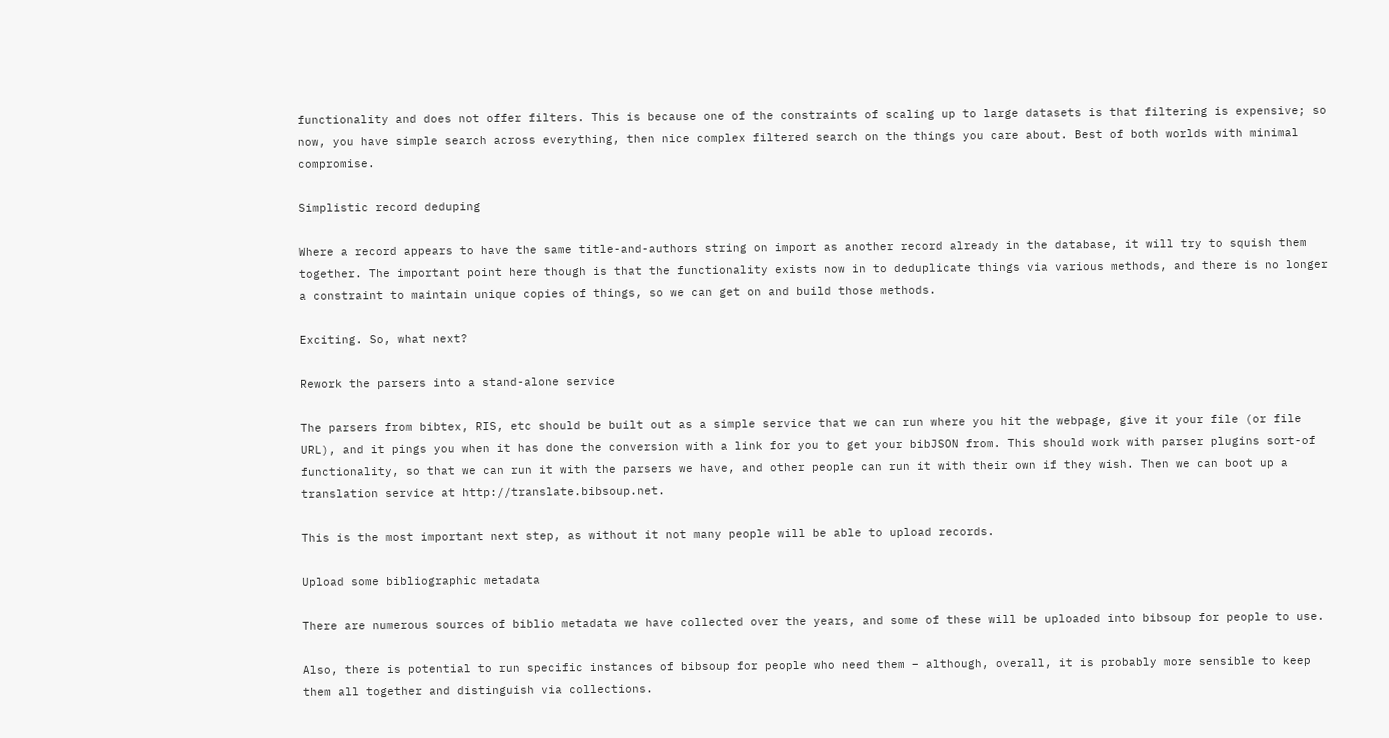functionality and does not offer filters. This is because one of the constraints of scaling up to large datasets is that filtering is expensive; so now, you have simple search across everything, then nice complex filtered search on the things you care about. Best of both worlds with minimal compromise.

Simplistic record deduping

Where a record appears to have the same title-and-authors string on import as another record already in the database, it will try to squish them together. The important point here though is that the functionality exists now in to deduplicate things via various methods, and there is no longer a constraint to maintain unique copies of things, so we can get on and build those methods.

Exciting. So, what next?

Rework the parsers into a stand-alone service

The parsers from bibtex, RIS, etc should be built out as a simple service that we can run where you hit the webpage, give it your file (or file URL), and it pings you when it has done the conversion with a link for you to get your bibJSON from. This should work with parser plugins sort-of functionality, so that we can run it with the parsers we have, and other people can run it with their own if they wish. Then we can boot up a translation service at http://translate.bibsoup.net.

This is the most important next step, as without it not many people will be able to upload records.

Upload some bibliographic metadata

There are numerous sources of biblio metadata we have collected over the years, and some of these will be uploaded into bibsoup for people to use.

Also, there is potential to run specific instances of bibsoup for people who need them – although, overall, it is probably more sensible to keep them all together and distinguish via collections.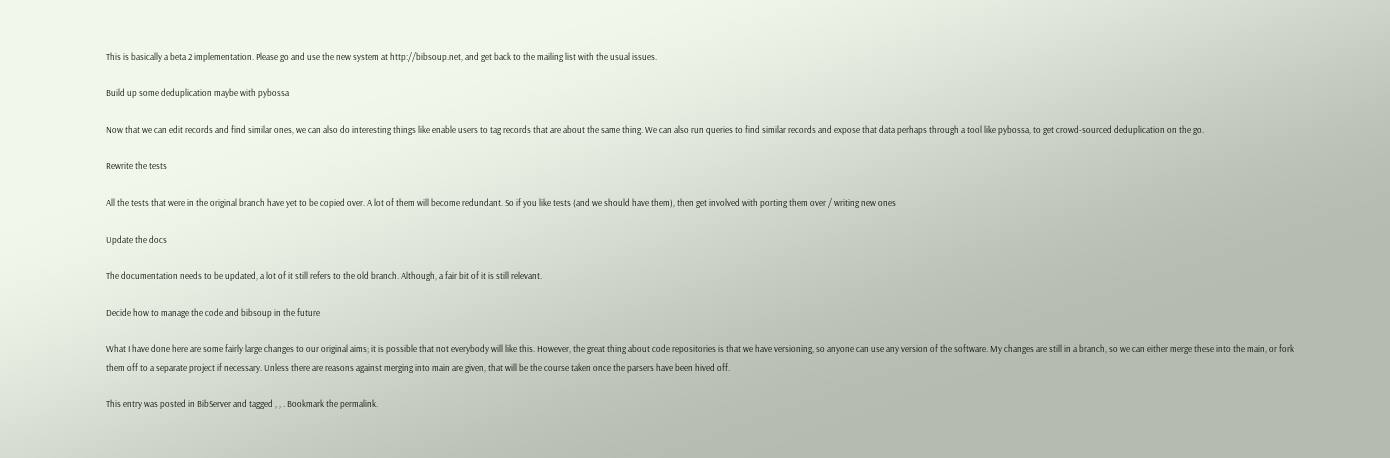This is basically a beta 2 implementation. Please go and use the new system at http://bibsoup.net, and get back to the mailing list with the usual issues.

Build up some deduplication maybe with pybossa

Now that we can edit records and find similar ones, we can also do interesting things like enable users to tag records that are about the same thing. We can also run queries to find similar records and expose that data perhaps through a tool like pybossa, to get crowd-sourced deduplication on the go.

Rewrite the tests

All the tests that were in the original branch have yet to be copied over. A lot of them will become redundant. So if you like tests (and we should have them), then get involved with porting them over / writing new ones

Update the docs

The documentation needs to be updated, a lot of it still refers to the old branch. Although, a fair bit of it is still relevant.

Decide how to manage the code and bibsoup in the future

What I have done here are some fairly large changes to our original aims; it is possible that not everybody will like this. However, the great thing about code repositories is that we have versioning, so anyone can use any version of the software. My changes are still in a branch, so we can either merge these into the main, or fork them off to a separate project if necessary. Unless there are reasons against merging into main are given, that will be the course taken once the parsers have been hived off.

This entry was posted in BibServer and tagged , , . Bookmark the permalink.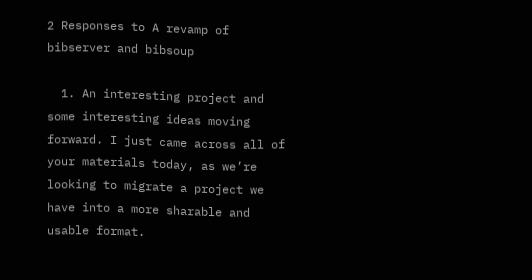2 Responses to A revamp of bibserver and bibsoup

  1. An interesting project and some interesting ideas moving forward. I just came across all of your materials today, as we’re looking to migrate a project we have into a more sharable and usable format.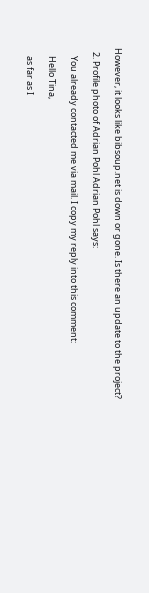However, it looks like bibsoup.net is down or gone. Is there an update to the project?

  2. Profile photo of Adrian Pohl Adrian Pohl says:

    You already contacted me via mail. I copy my reply into this comment:

    Hello Tina,

    as far as I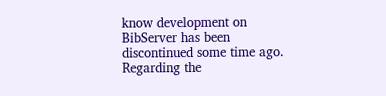know development on BibServer has been discontinued some time ago. Regarding the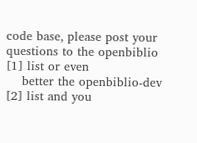code base, please post your questions to the openbiblio [1] list or even
    better the openbiblio-dev [2] list and you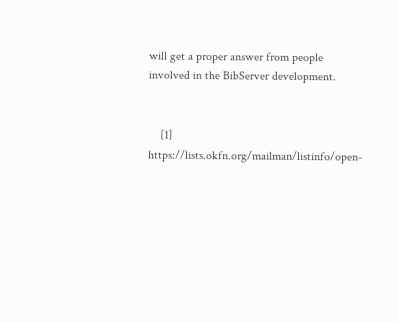will get a proper answer from people involved in the BibServer development.


    [1] https://lists.okfn.org/mailman/listinfo/open-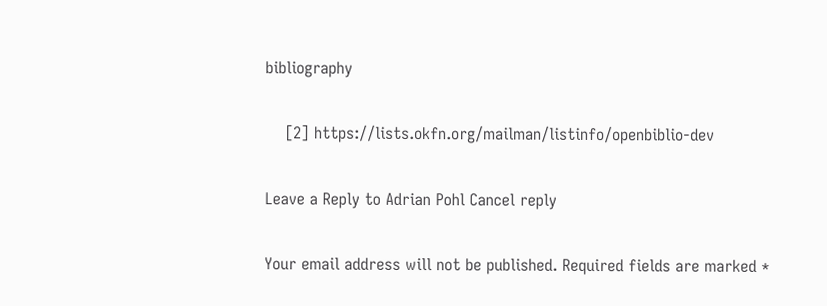bibliography

    [2] https://lists.okfn.org/mailman/listinfo/openbiblio-dev

Leave a Reply to Adrian Pohl Cancel reply

Your email address will not be published. Required fields are marked *